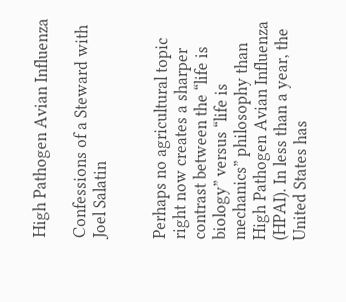High Pathogen Avian Influenza

Confessions of a Steward with Joel Salatin


Perhaps no agricultural topic right now creates a sharper contrast between the “life is biology” versus “life is mechanics” philosophy than High Pathogen Avian Influenza (HPAI). In less than a year, the United States has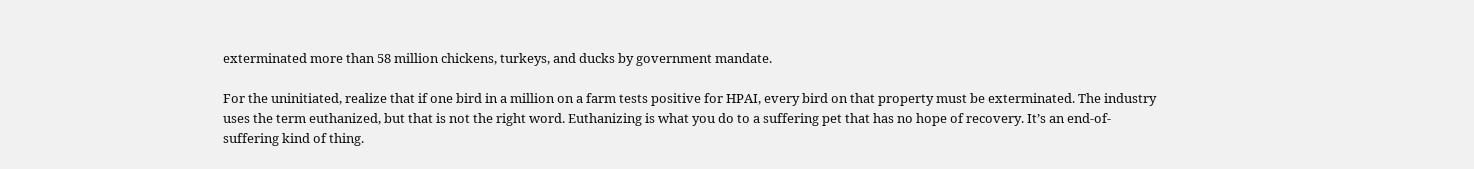exterminated more than 58 million chickens, turkeys, and ducks by government mandate.

For the uninitiated, realize that if one bird in a million on a farm tests positive for HPAI, every bird on that property must be exterminated. The industry uses the term euthanized, but that is not the right word. Euthanizing is what you do to a suffering pet that has no hope of recovery. It’s an end-of-suffering kind of thing.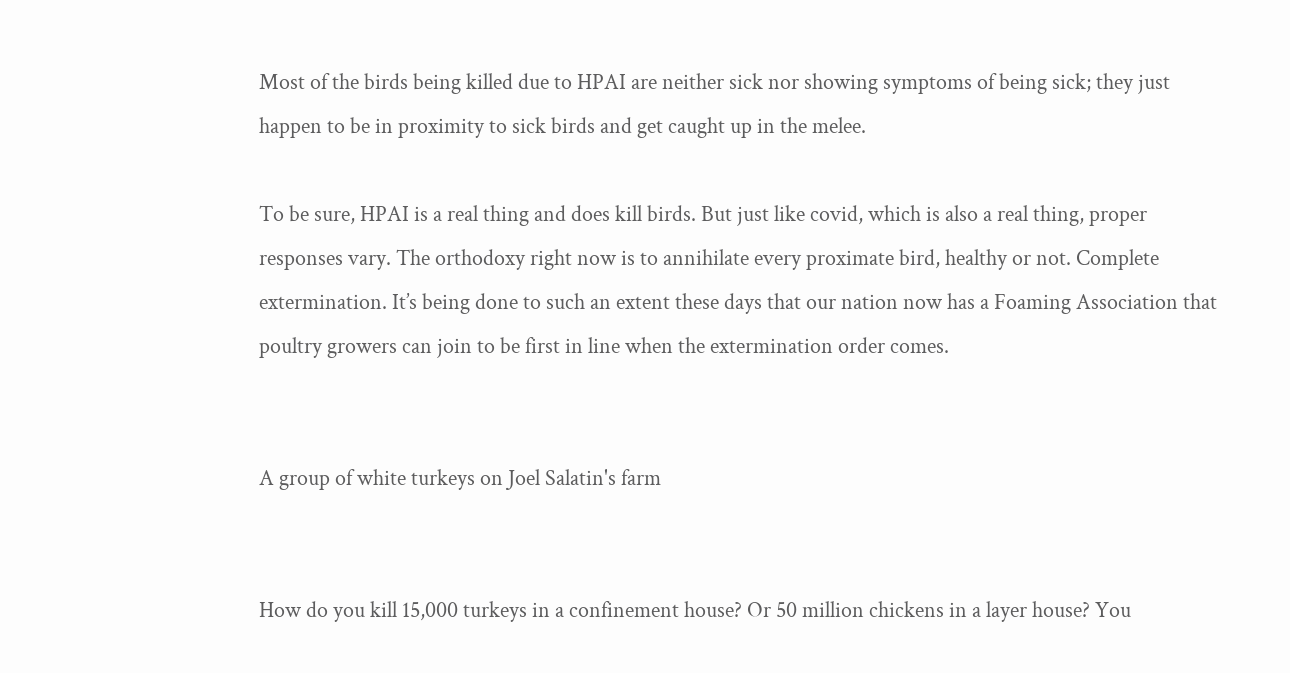Most of the birds being killed due to HPAI are neither sick nor showing symptoms of being sick; they just happen to be in proximity to sick birds and get caught up in the melee.

To be sure, HPAI is a real thing and does kill birds. But just like covid, which is also a real thing, proper responses vary. The orthodoxy right now is to annihilate every proximate bird, healthy or not. Complete extermination. It’s being done to such an extent these days that our nation now has a Foaming Association that poultry growers can join to be first in line when the extermination order comes.


A group of white turkeys on Joel Salatin's farm


How do you kill 15,000 turkeys in a confinement house? Or 50 million chickens in a layer house? You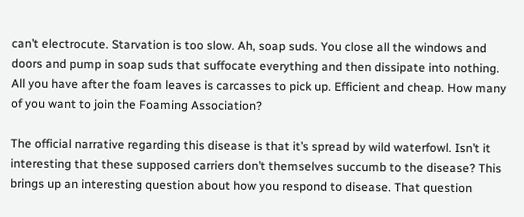can’t electrocute. Starvation is too slow. Ah, soap suds. You close all the windows and doors and pump in soap suds that suffocate everything and then dissipate into nothing. All you have after the foam leaves is carcasses to pick up. Efficient and cheap. How many of you want to join the Foaming Association?

The official narrative regarding this disease is that it’s spread by wild waterfowl. Isn’t it interesting that these supposed carriers don’t themselves succumb to the disease? This brings up an interesting question about how you respond to disease. That question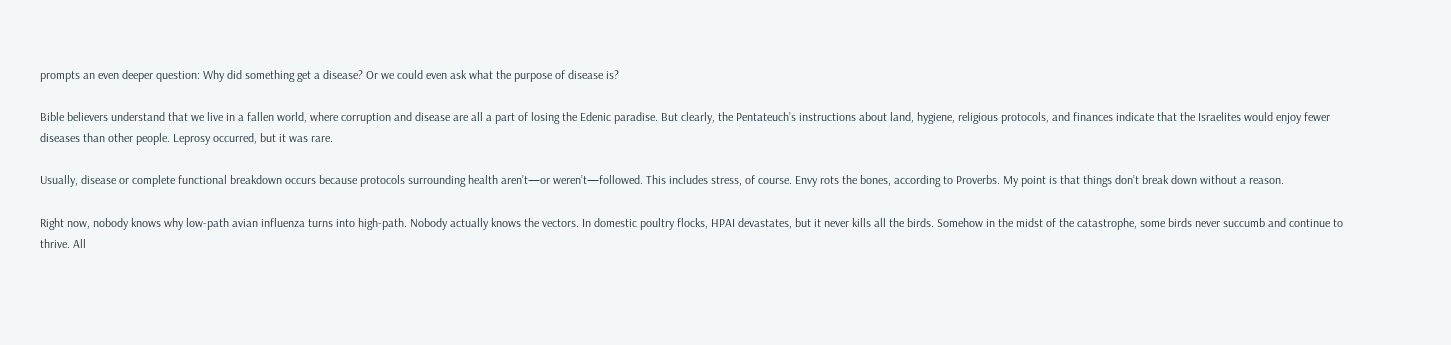prompts an even deeper question: Why did something get a disease? Or we could even ask what the purpose of disease is?

Bible believers understand that we live in a fallen world, where corruption and disease are all a part of losing the Edenic paradise. But clearly, the Pentateuch’s instructions about land, hygiene, religious protocols, and finances indicate that the Israelites would enjoy fewer diseases than other people. Leprosy occurred, but it was rare.

Usually, disease or complete functional breakdown occurs because protocols surrounding health aren’t—or weren’t—followed. This includes stress, of course. Envy rots the bones, according to Proverbs. My point is that things don’t break down without a reason.

Right now, nobody knows why low-path avian influenza turns into high-path. Nobody actually knows the vectors. In domestic poultry flocks, HPAI devastates, but it never kills all the birds. Somehow in the midst of the catastrophe, some birds never succumb and continue to thrive. All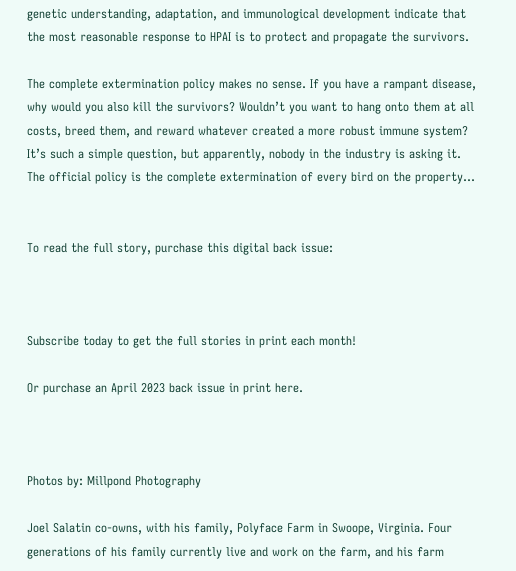genetic understanding, adaptation, and immunological development indicate that the most reasonable response to HPAI is to protect and propagate the survivors.

The complete extermination policy makes no sense. If you have a rampant disease, why would you also kill the survivors? Wouldn’t you want to hang onto them at all costs, breed them, and reward whatever created a more robust immune system? It’s such a simple question, but apparently, nobody in the industry is asking it. The official policy is the complete extermination of every bird on the property…


To read the full story, purchase this digital back issue:



Subscribe today to get the full stories in print each month!

Or purchase an April 2023 back issue in print here.



Photos by: Millpond Photography

Joel Salatin co-owns, with his family, Polyface Farm in Swoope, Virginia. Four generations of his family currently live and work on the farm, and his farm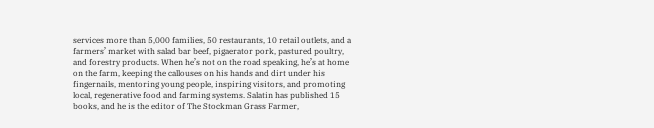services more than 5,000 families, 50 restaurants, 10 retail outlets, and a farmers’ market with salad bar beef, pigaerator pork, pastured poultry, and forestry products. When he’s not on the road speaking, he’s at home on the farm, keeping the callouses on his hands and dirt under his fingernails, mentoring young people, inspiring visitors, and promoting local, regenerative food and farming systems. Salatin has published 15 books, and he is the editor of The Stockman Grass Farmer,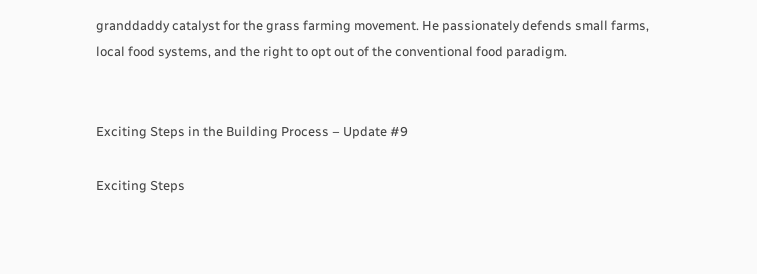granddaddy catalyst for the grass farming movement. He passionately defends small farms, local food systems, and the right to opt out of the conventional food paradigm.


Exciting Steps in the Building Process – Update #9

Exciting Steps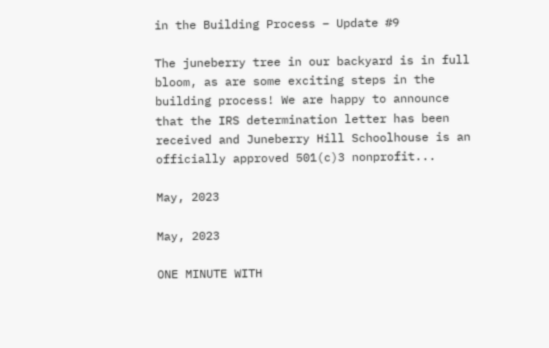in the Building Process – Update #9

The juneberry tree in our backyard is in full bloom, as are some exciting steps in the building process! We are happy to announce that the IRS determination letter has been received and Juneberry Hill Schoolhouse is an officially approved 501(c)3 nonprofit...

May, 2023

May, 2023

ONE MINUTE WITH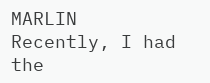MARLIN   Recently, I had the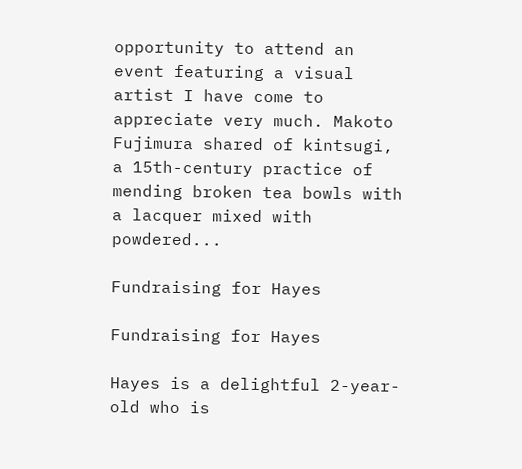opportunity to attend an event featuring a visual artist I have come to appreciate very much. Makoto Fujimura shared of kintsugi, a 15th-century practice of mending broken tea bowls with a lacquer mixed with powdered...

Fundraising for Hayes

Fundraising for Hayes

Hayes is a delightful 2-year-old who is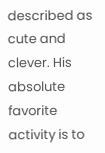described as cute and clever. His absolute favorite activity is to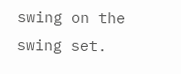swing on the swing set.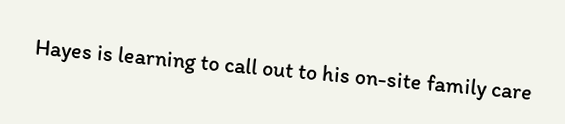Hayes is learning to call out to his on-site family care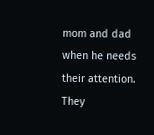mom and dad when he needs their attention. They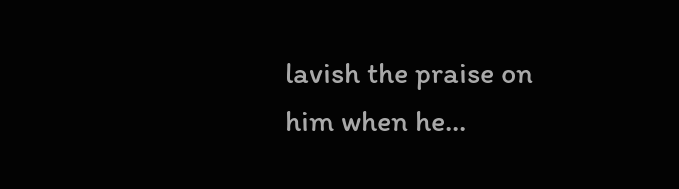lavish the praise on him when he...